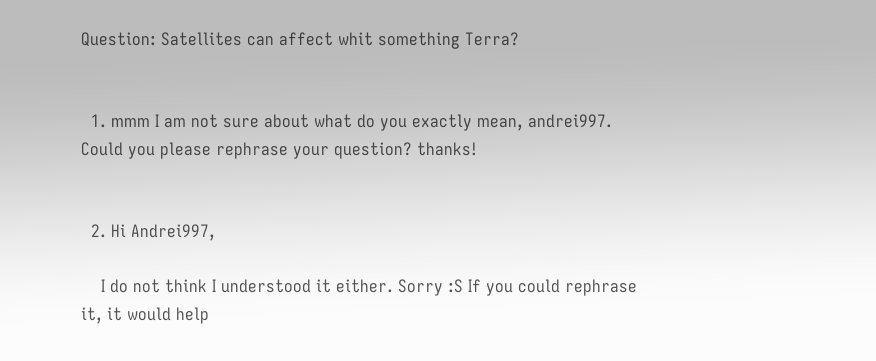Question: Satellites can affect whit something Terra?


  1. mmm I am not sure about what do you exactly mean, andrei997. Could you please rephrase your question? thanks!


  2. Hi Andrei997,

    I do not think I understood it either. Sorry :S If you could rephrase it, it would help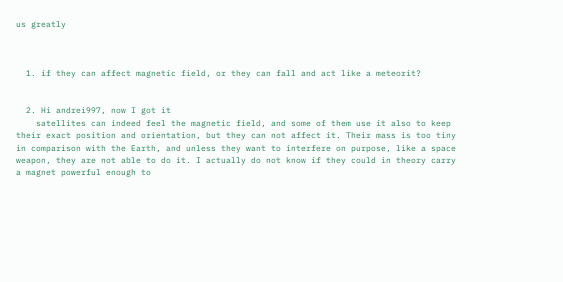us greatly



  1. if they can affect magnetic field, or they can fall and act like a meteorit?


  2. Hi andrei997, now I got it
    satellites can indeed feel the magnetic field, and some of them use it also to keep their exact position and orientation, but they can not affect it. Their mass is too tiny in comparison with the Earth, and unless they want to interfere on purpose, like a space weapon, they are not able to do it. I actually do not know if they could in theory carry a magnet powerful enough to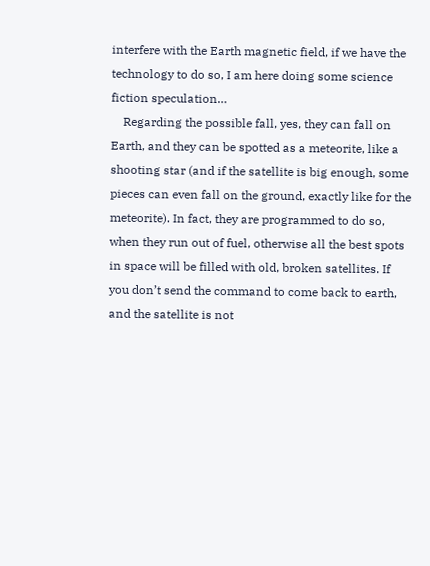interfere with the Earth magnetic field, if we have the technology to do so, I am here doing some science fiction speculation…
    Regarding the possible fall, yes, they can fall on Earth, and they can be spotted as a meteorite, like a shooting star (and if the satellite is big enough, some pieces can even fall on the ground, exactly like for the meteorite). In fact, they are programmed to do so, when they run out of fuel, otherwise all the best spots in space will be filled with old, broken satellites. If you don’t send the command to come back to earth, and the satellite is not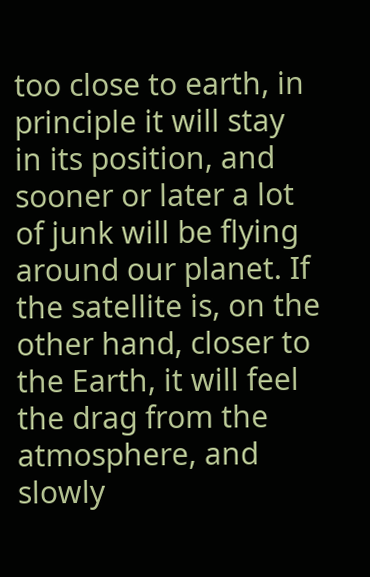too close to earth, in principle it will stay in its position, and sooner or later a lot of junk will be flying around our planet. If the satellite is, on the other hand, closer to the Earth, it will feel the drag from the atmosphere, and slowly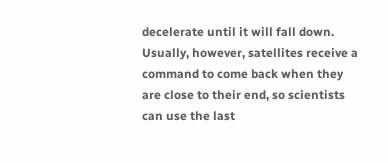decelerate until it will fall down. Usually, however, satellites receive a command to come back when they are close to their end, so scientists can use the last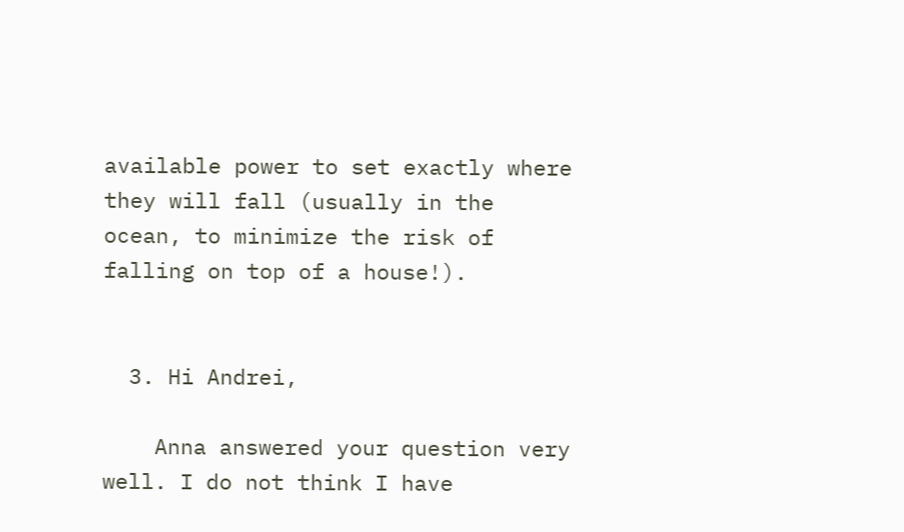available power to set exactly where they will fall (usually in the ocean, to minimize the risk of falling on top of a house!).


  3. Hi Andrei,

    Anna answered your question very well. I do not think I have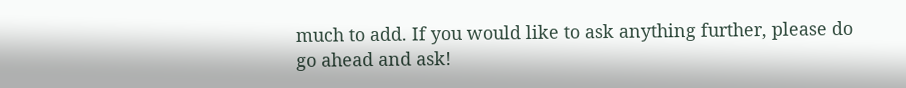much to add. If you would like to ask anything further, please do go ahead and ask!